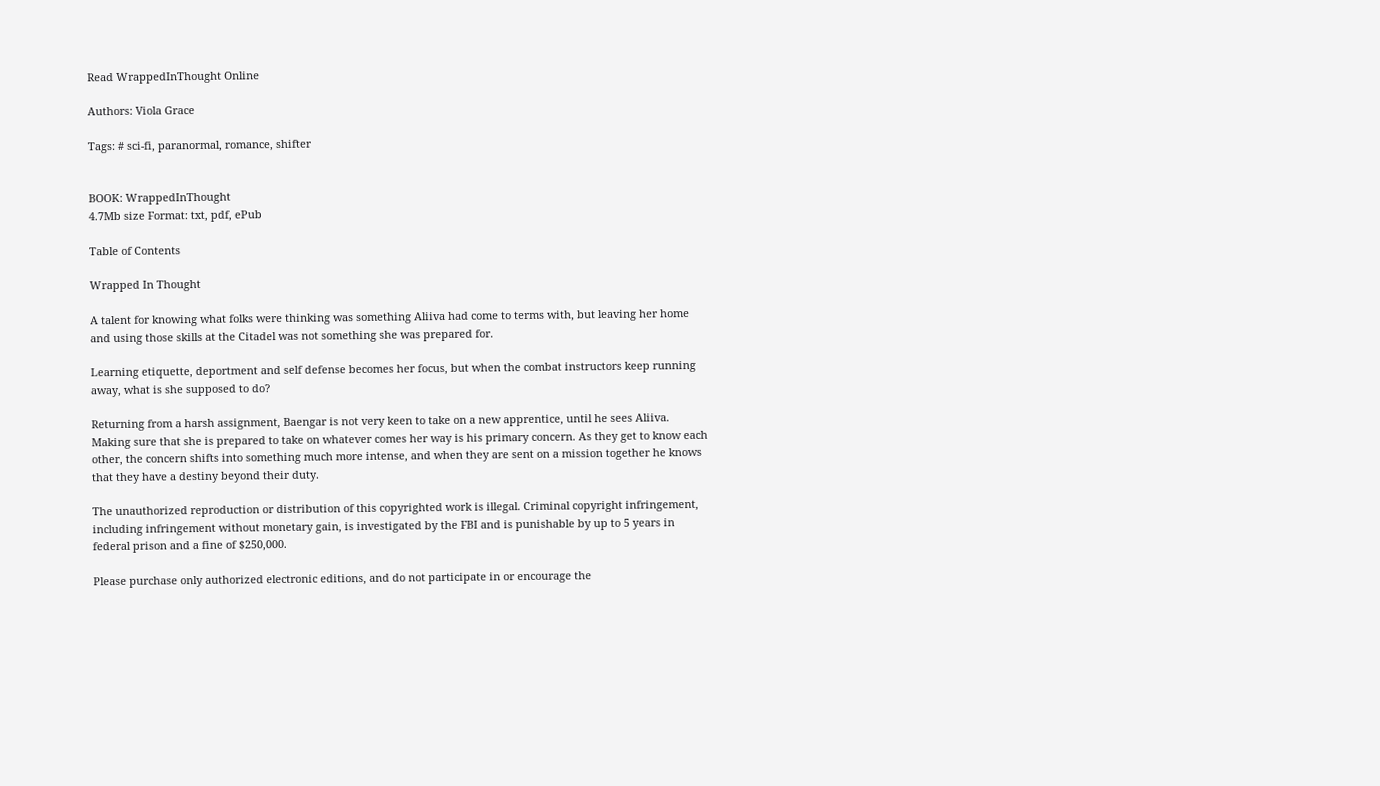Read WrappedInThought Online

Authors: Viola Grace

Tags: # sci-fi, paranormal, romance, shifter


BOOK: WrappedInThought
4.7Mb size Format: txt, pdf, ePub

Table of Contents

Wrapped In Thought

A talent for knowing what folks were thinking was something Aliiva had come to terms with, but leaving her home and using those skills at the Citadel was not something she was prepared for.

Learning etiquette, deportment and self defense becomes her focus, but when the combat instructors keep running away, what is she supposed to do?

Returning from a harsh assignment, Baengar is not very keen to take on a new apprentice, until he sees Aliiva. Making sure that she is prepared to take on whatever comes her way is his primary concern. As they get to know each other, the concern shifts into something much more intense, and when they are sent on a mission together he knows that they have a destiny beyond their duty.

The unauthorized reproduction or distribution of this copyrighted work is illegal. Criminal copyright infringement, including infringement without monetary gain, is investigated by the FBI and is punishable by up to 5 years in federal prison and a fine of $250,000.

Please purchase only authorized electronic editions, and do not participate in or encourage the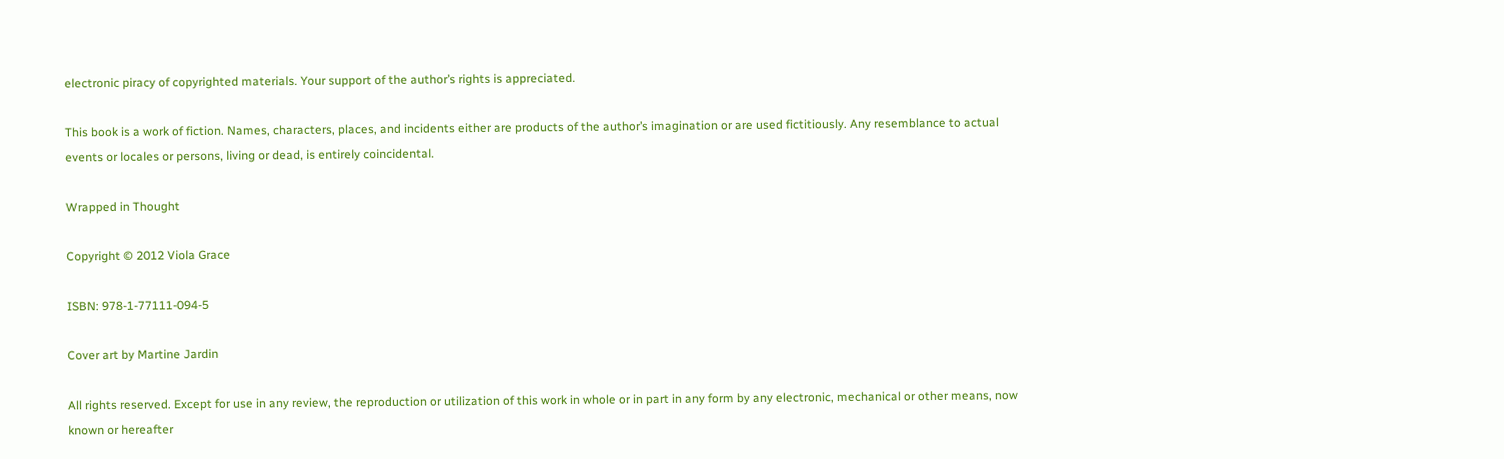electronic piracy of copyrighted materials. Your support of the author’s rights is appreciated.

This book is a work of fiction. Names, characters, places, and incidents either are products of the author’s imagination or are used fictitiously. Any resemblance to actual events or locales or persons, living or dead, is entirely coincidental.

Wrapped in Thought

Copyright © 2012 Viola Grace

ISBN: 978-1-77111-094-5

Cover art by Martine Jardin

All rights reserved. Except for use in any review, the reproduction or utilization of this work in whole or in part in any form by any electronic, mechanical or other means, now known or hereafter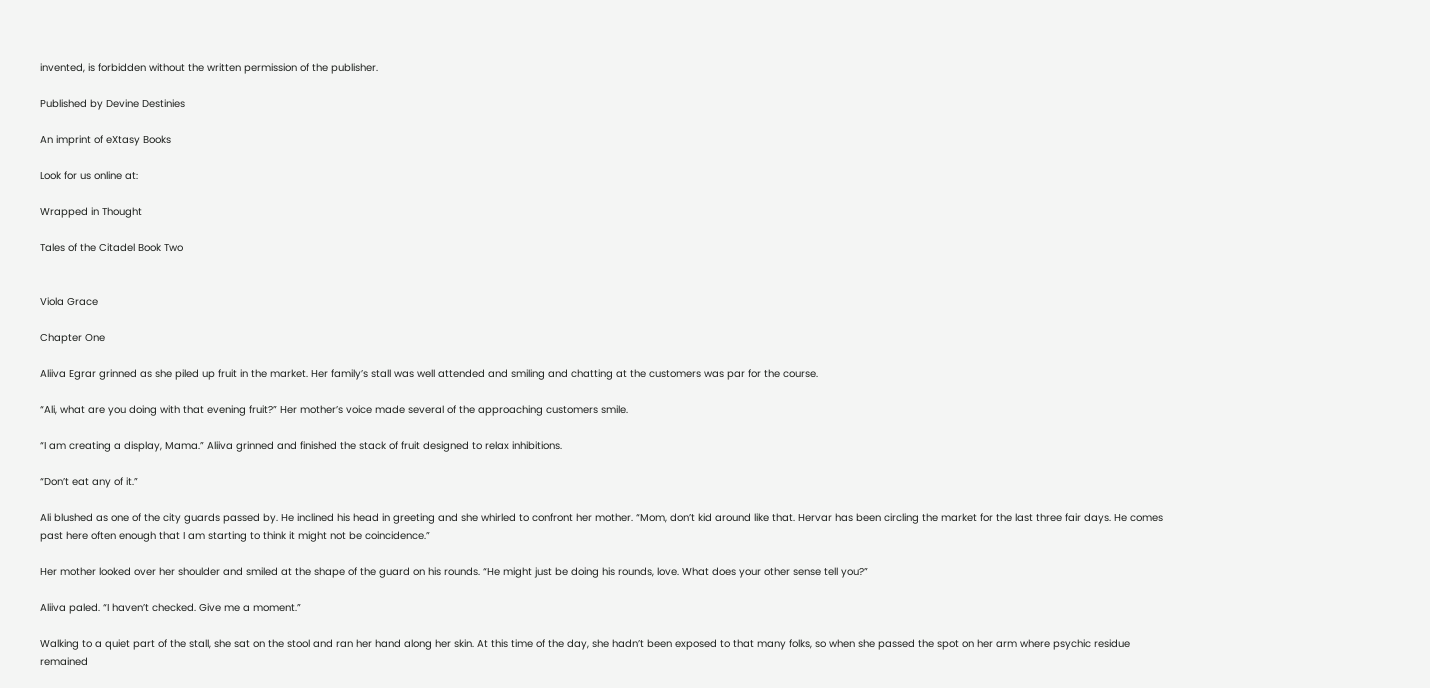invented, is forbidden without the written permission of the publisher.

Published by Devine Destinies

An imprint of eXtasy Books

Look for us online at:

Wrapped in Thought

Tales of the Citadel Book Two


Viola Grace

Chapter One

Aliiva Egrar grinned as she piled up fruit in the market. Her family’s stall was well attended and smiling and chatting at the customers was par for the course.

“Ali, what are you doing with that evening fruit?” Her mother’s voice made several of the approaching customers smile.

“I am creating a display, Mama.” Aliiva grinned and finished the stack of fruit designed to relax inhibitions.

“Don’t eat any of it.”

Ali blushed as one of the city guards passed by. He inclined his head in greeting and she whirled to confront her mother. “Mom, don’t kid around like that. Hervar has been circling the market for the last three fair days. He comes past here often enough that I am starting to think it might not be coincidence.”

Her mother looked over her shoulder and smiled at the shape of the guard on his rounds. “He might just be doing his rounds, love. What does your other sense tell you?”

Aliiva paled. “I haven’t checked. Give me a moment.”

Walking to a quiet part of the stall, she sat on the stool and ran her hand along her skin. At this time of the day, she hadn’t been exposed to that many folks, so when she passed the spot on her arm where psychic residue remained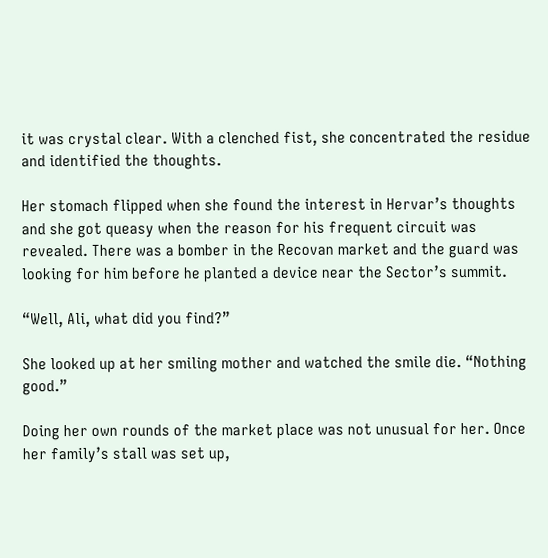it was crystal clear. With a clenched fist, she concentrated the residue and identified the thoughts.

Her stomach flipped when she found the interest in Hervar’s thoughts and she got queasy when the reason for his frequent circuit was revealed. There was a bomber in the Recovan market and the guard was looking for him before he planted a device near the Sector’s summit.

“Well, Ali, what did you find?”

She looked up at her smiling mother and watched the smile die. “Nothing good.”

Doing her own rounds of the market place was not unusual for her. Once her family’s stall was set up,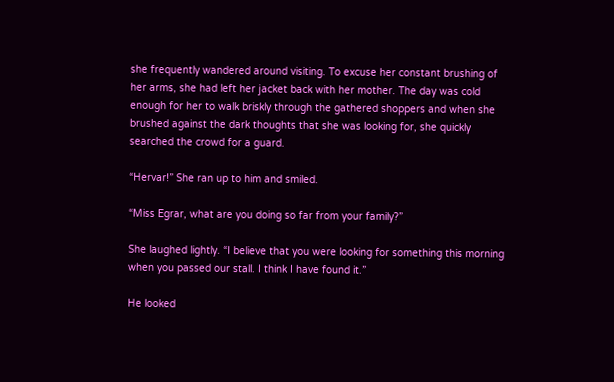she frequently wandered around visiting. To excuse her constant brushing of her arms, she had left her jacket back with her mother. The day was cold enough for her to walk briskly through the gathered shoppers and when she brushed against the dark thoughts that she was looking for, she quickly searched the crowd for a guard.

“Hervar!” She ran up to him and smiled.

“Miss Egrar, what are you doing so far from your family?”

She laughed lightly. “I believe that you were looking for something this morning when you passed our stall. I think I have found it.”

He looked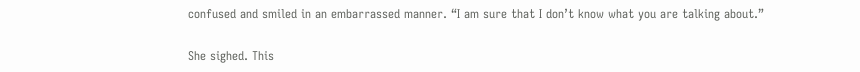confused and smiled in an embarrassed manner. “I am sure that I don’t know what you are talking about.”

She sighed. This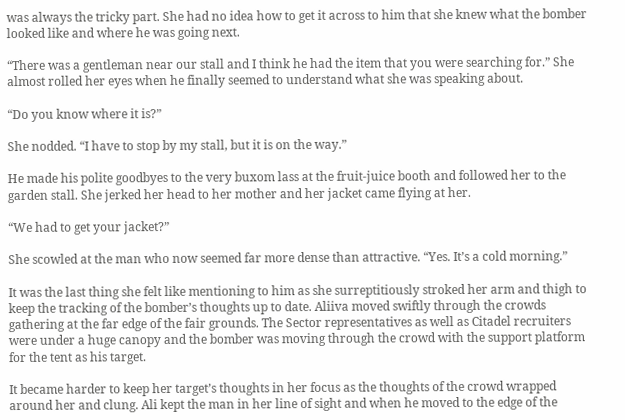was always the tricky part. She had no idea how to get it across to him that she knew what the bomber looked like and where he was going next.

“There was a gentleman near our stall and I think he had the item that you were searching for.” She almost rolled her eyes when he finally seemed to understand what she was speaking about.

“Do you know where it is?”

She nodded. “I have to stop by my stall, but it is on the way.”

He made his polite goodbyes to the very buxom lass at the fruit-juice booth and followed her to the garden stall. She jerked her head to her mother and her jacket came flying at her.

“We had to get your jacket?”

She scowled at the man who now seemed far more dense than attractive. “Yes. It’s a cold morning.”

It was the last thing she felt like mentioning to him as she surreptitiously stroked her arm and thigh to keep the tracking of the bomber’s thoughts up to date. Aliiva moved swiftly through the crowds gathering at the far edge of the fair grounds. The Sector representatives as well as Citadel recruiters were under a huge canopy and the bomber was moving through the crowd with the support platform for the tent as his target.

It became harder to keep her target’s thoughts in her focus as the thoughts of the crowd wrapped around her and clung. Ali kept the man in her line of sight and when he moved to the edge of the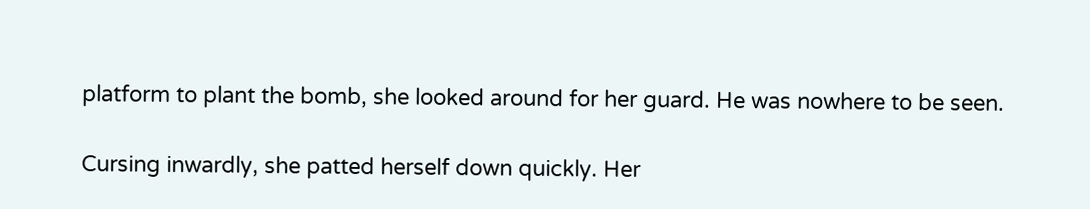platform to plant the bomb, she looked around for her guard. He was nowhere to be seen.

Cursing inwardly, she patted herself down quickly. Her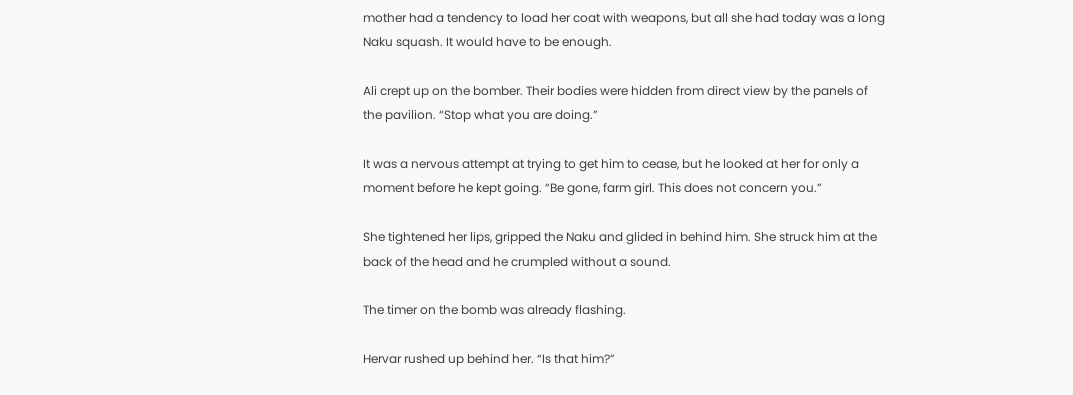mother had a tendency to load her coat with weapons, but all she had today was a long Naku squash. It would have to be enough.

Ali crept up on the bomber. Their bodies were hidden from direct view by the panels of the pavilion. “Stop what you are doing.”

It was a nervous attempt at trying to get him to cease, but he looked at her for only a moment before he kept going. “Be gone, farm girl. This does not concern you.”

She tightened her lips, gripped the Naku and glided in behind him. She struck him at the back of the head and he crumpled without a sound.

The timer on the bomb was already flashing.

Hervar rushed up behind her. “Is that him?”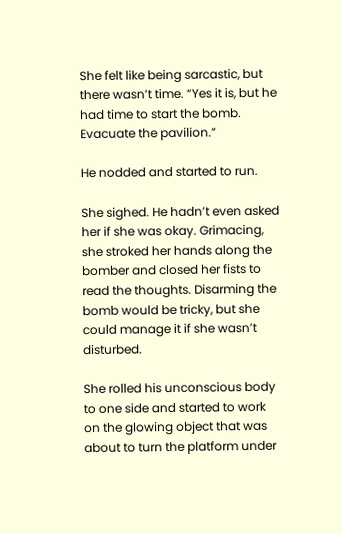She felt like being sarcastic, but there wasn’t time. “Yes it is, but he had time to start the bomb. Evacuate the pavilion.”

He nodded and started to run.

She sighed. He hadn’t even asked her if she was okay. Grimacing, she stroked her hands along the bomber and closed her fists to read the thoughts. Disarming the bomb would be tricky, but she could manage it if she wasn’t disturbed.

She rolled his unconscious body to one side and started to work on the glowing object that was about to turn the platform under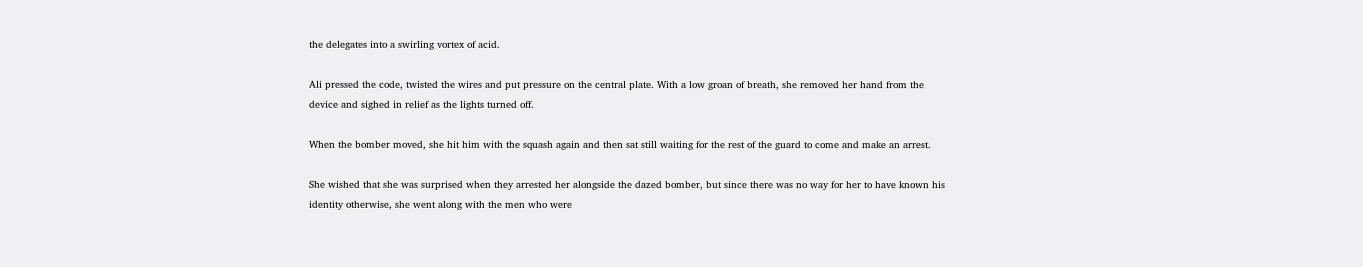the delegates into a swirling vortex of acid.

Ali pressed the code, twisted the wires and put pressure on the central plate. With a low groan of breath, she removed her hand from the device and sighed in relief as the lights turned off.

When the bomber moved, she hit him with the squash again and then sat still waiting for the rest of the guard to come and make an arrest.

She wished that she was surprised when they arrested her alongside the dazed bomber, but since there was no way for her to have known his identity otherwise, she went along with the men who were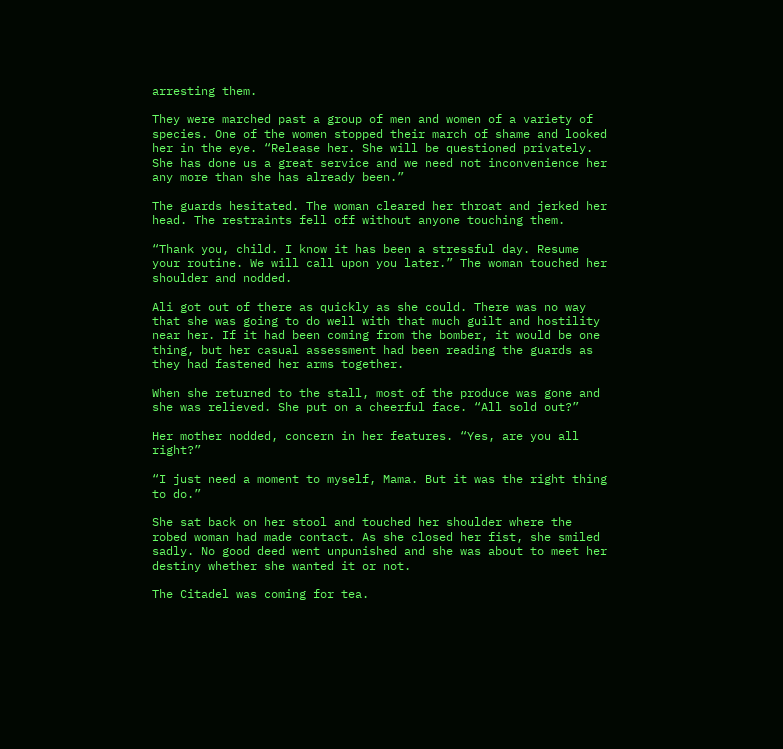arresting them.

They were marched past a group of men and women of a variety of species. One of the women stopped their march of shame and looked her in the eye. “Release her. She will be questioned privately. She has done us a great service and we need not inconvenience her any more than she has already been.”

The guards hesitated. The woman cleared her throat and jerked her head. The restraints fell off without anyone touching them.

“Thank you, child. I know it has been a stressful day. Resume your routine. We will call upon you later.” The woman touched her shoulder and nodded.

Ali got out of there as quickly as she could. There was no way that she was going to do well with that much guilt and hostility near her. If it had been coming from the bomber, it would be one thing, but her casual assessment had been reading the guards as they had fastened her arms together.

When she returned to the stall, most of the produce was gone and she was relieved. She put on a cheerful face. “All sold out?”

Her mother nodded, concern in her features. “Yes, are you all right?”

“I just need a moment to myself, Mama. But it was the right thing to do.”

She sat back on her stool and touched her shoulder where the robed woman had made contact. As she closed her fist, she smiled sadly. No good deed went unpunished and she was about to meet her destiny whether she wanted it or not.

The Citadel was coming for tea.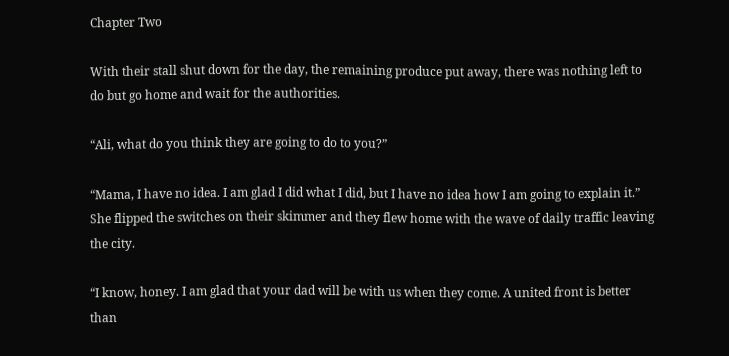Chapter Two

With their stall shut down for the day, the remaining produce put away, there was nothing left to do but go home and wait for the authorities.

“Ali, what do you think they are going to do to you?”

“Mama, I have no idea. I am glad I did what I did, but I have no idea how I am going to explain it.” She flipped the switches on their skimmer and they flew home with the wave of daily traffic leaving the city.

“I know, honey. I am glad that your dad will be with us when they come. A united front is better than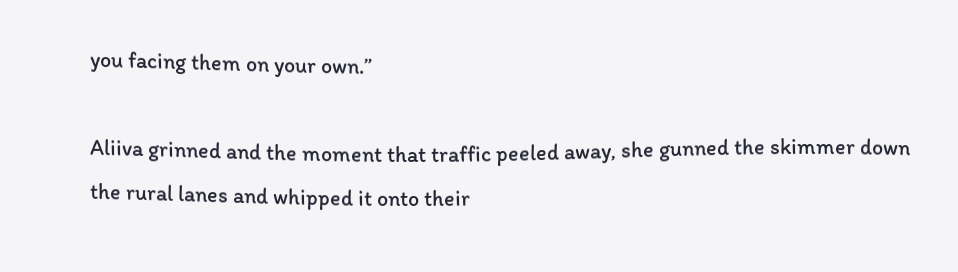you facing them on your own.”

Aliiva grinned and the moment that traffic peeled away, she gunned the skimmer down the rural lanes and whipped it onto their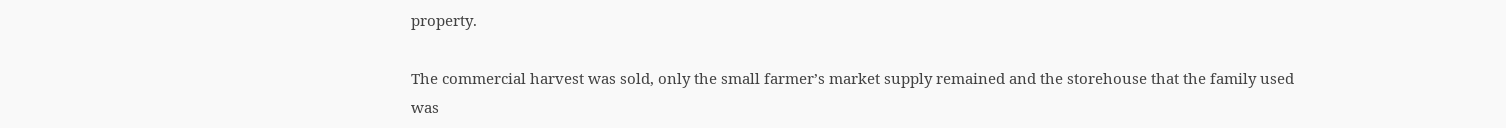property.

The commercial harvest was sold, only the small farmer’s market supply remained and the storehouse that the family used was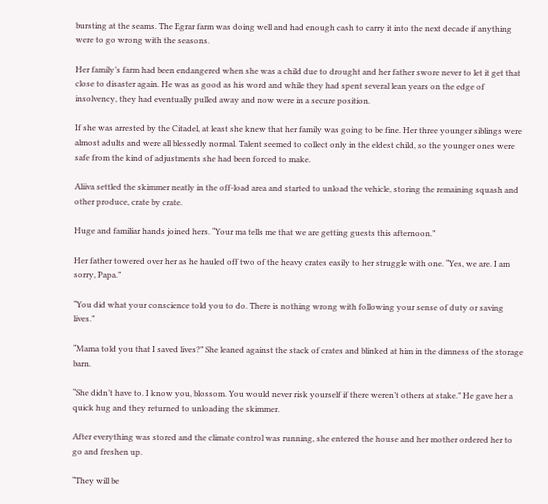bursting at the seams. The Egrar farm was doing well and had enough cash to carry it into the next decade if anything were to go wrong with the seasons.

Her family’s farm had been endangered when she was a child due to drought and her father swore never to let it get that close to disaster again. He was as good as his word and while they had spent several lean years on the edge of insolvency, they had eventually pulled away and now were in a secure position.

If she was arrested by the Citadel, at least she knew that her family was going to be fine. Her three younger siblings were almost adults and were all blessedly normal. Talent seemed to collect only in the eldest child, so the younger ones were safe from the kind of adjustments she had been forced to make.

Aliiva settled the skimmer neatly in the off-load area and started to unload the vehicle, storing the remaining squash and other produce, crate by crate.

Huge and familiar hands joined hers. “Your ma tells me that we are getting guests this afternoon.”

Her father towered over her as he hauled off two of the heavy crates easily to her struggle with one. “Yes, we are. I am sorry, Papa.”

“You did what your conscience told you to do. There is nothing wrong with following your sense of duty or saving lives.”

“Mama told you that I saved lives?” She leaned against the stack of crates and blinked at him in the dimness of the storage barn.

“She didn’t have to. I know you, blossom. You would never risk yourself if there weren’t others at stake.” He gave her a quick hug and they returned to unloading the skimmer.

After everything was stored and the climate control was running, she entered the house and her mother ordered her to go and freshen up.

“They will be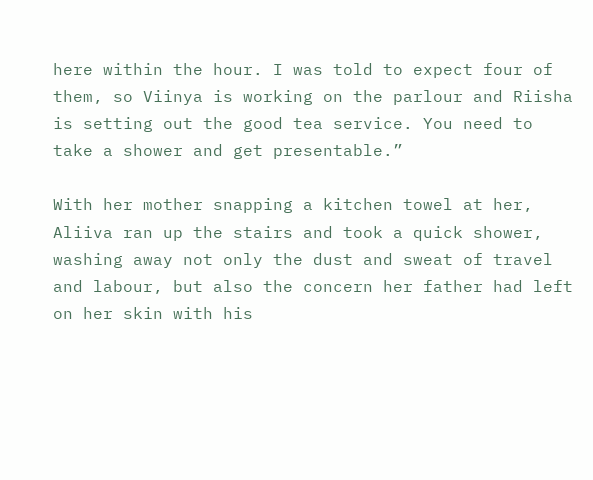here within the hour. I was told to expect four of them, so Viinya is working on the parlour and Riisha is setting out the good tea service. You need to take a shower and get presentable.”

With her mother snapping a kitchen towel at her, Aliiva ran up the stairs and took a quick shower, washing away not only the dust and sweat of travel and labour, but also the concern her father had left on her skin with his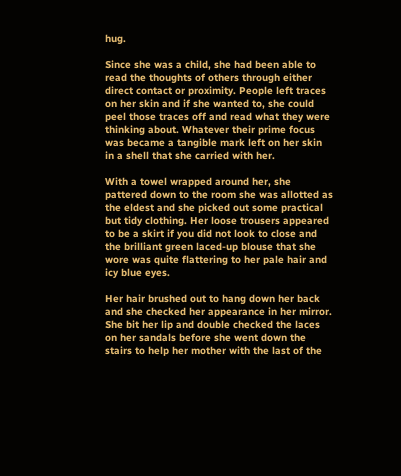hug.

Since she was a child, she had been able to read the thoughts of others through either direct contact or proximity. People left traces on her skin and if she wanted to, she could peel those traces off and read what they were thinking about. Whatever their prime focus was became a tangible mark left on her skin in a shell that she carried with her.

With a towel wrapped around her, she pattered down to the room she was allotted as the eldest and she picked out some practical but tidy clothing. Her loose trousers appeared to be a skirt if you did not look to close and the brilliant green laced-up blouse that she wore was quite flattering to her pale hair and icy blue eyes.

Her hair brushed out to hang down her back and she checked her appearance in her mirror. She bit her lip and double checked the laces on her sandals before she went down the stairs to help her mother with the last of the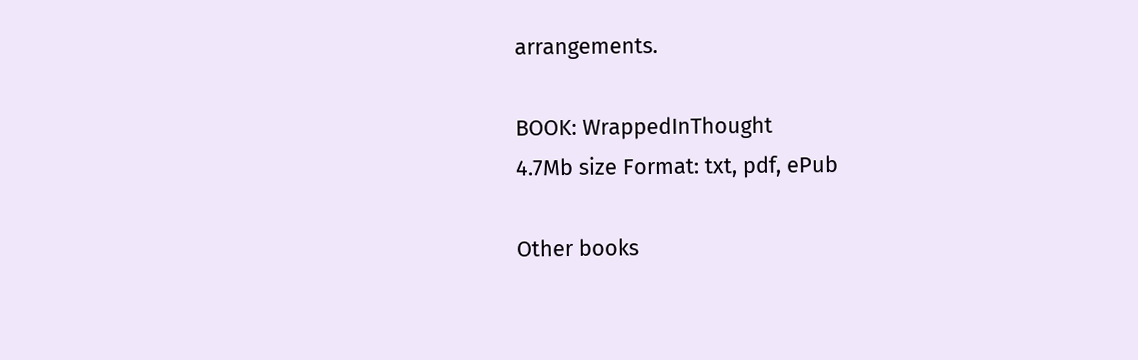arrangements.

BOOK: WrappedInThought
4.7Mb size Format: txt, pdf, ePub

Other books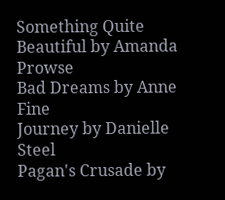Something Quite Beautiful by Amanda Prowse
Bad Dreams by Anne Fine
Journey by Danielle Steel
Pagan's Crusade by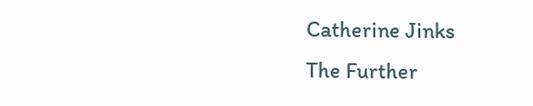Catherine Jinks
The Further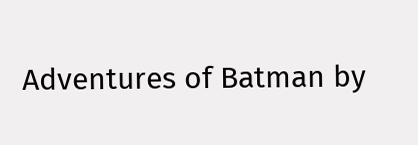Adventures of Batman by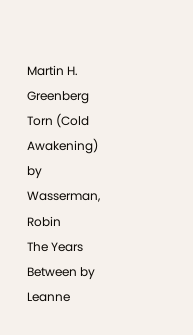Martin H. Greenberg
Torn (Cold Awakening) by Wasserman, Robin
The Years Between by Leanne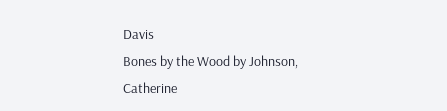Davis
Bones by the Wood by Johnson, Catherine